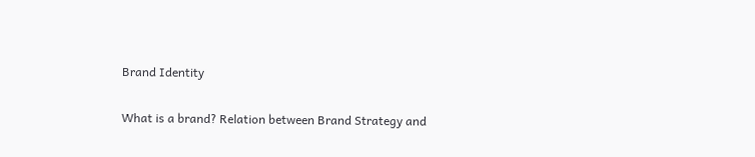Brand Identity

What is a brand? Relation between Brand Strategy and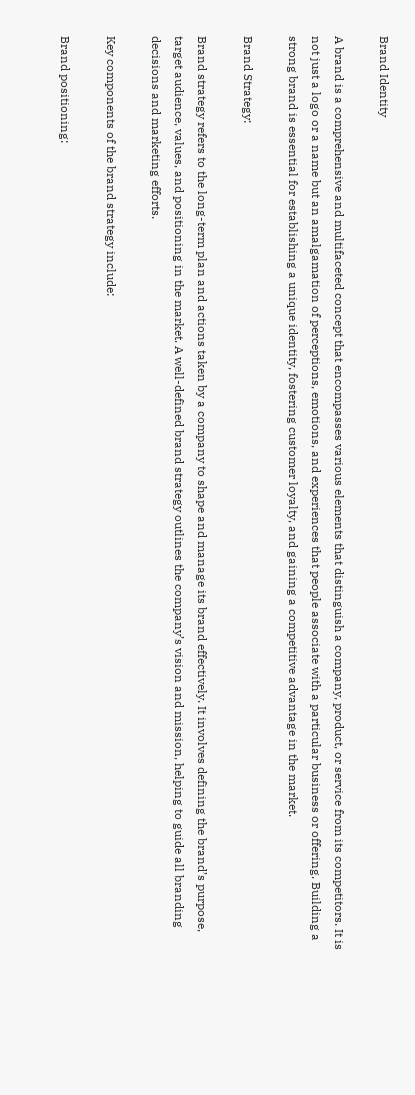Brand Identity

A brand is a comprehensive and multifaceted concept that encompasses various elements that distinguish a company, product, or service from its competitors. It is not just a logo or a name but an amalgamation of perceptions, emotions, and experiences that people associate with a particular business or offering. Building a strong brand is essential for establishing a unique identity, fostering customer loyalty, and gaining a competitive advantage in the market.

Brand Strategy:

Brand strategy refers to the long-term plan and actions taken by a company to shape and manage its brand effectively. It involves defining the brand’s purpose, target audience, values, and positioning in the market. A well-defined brand strategy outlines the company’s vision and mission, helping to guide all branding decisions and marketing efforts.

Key components of the brand strategy include:

Brand positioning: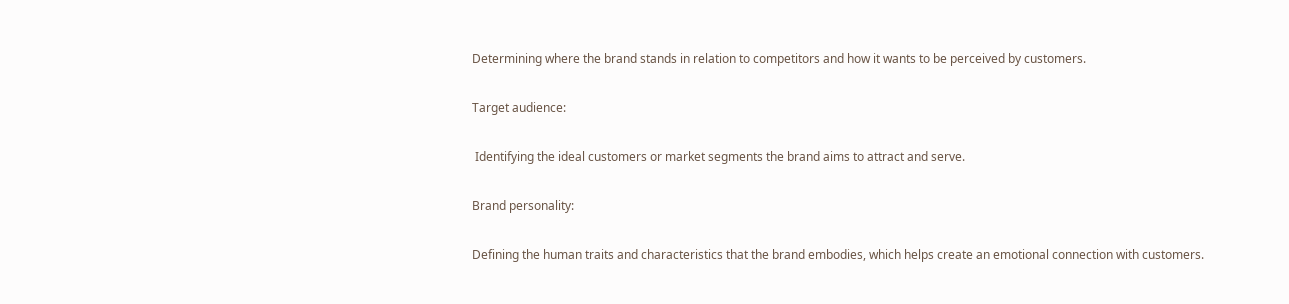Determining where the brand stands in relation to competitors and how it wants to be perceived by customers.

Target audience:

 Identifying the ideal customers or market segments the brand aims to attract and serve.

Brand personality:

Defining the human traits and characteristics that the brand embodies, which helps create an emotional connection with customers.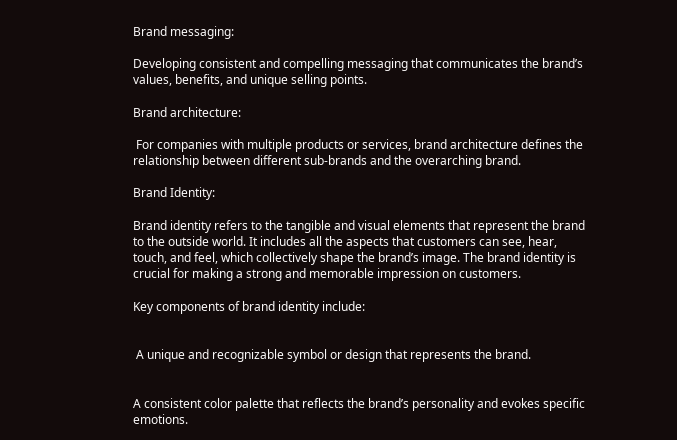Brand messaging:

Developing consistent and compelling messaging that communicates the brand’s values, benefits, and unique selling points.

Brand architecture:

 For companies with multiple products or services, brand architecture defines the relationship between different sub-brands and the overarching brand.

Brand Identity:

Brand identity refers to the tangible and visual elements that represent the brand to the outside world. It includes all the aspects that customers can see, hear, touch, and feel, which collectively shape the brand’s image. The brand identity is crucial for making a strong and memorable impression on customers.

Key components of brand identity include:


 A unique and recognizable symbol or design that represents the brand.


A consistent color palette that reflects the brand’s personality and evokes specific emotions.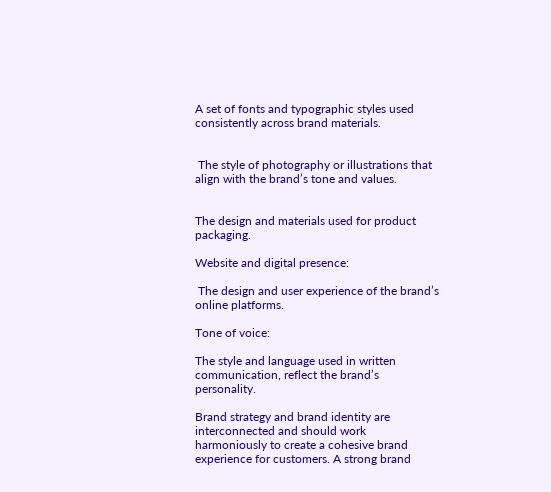A set of fonts and typographic styles used consistently across brand materials.


 The style of photography or illustrations that align with the brand’s tone and values.


The design and materials used for product packaging.

Website and digital presence:

 The design and user experience of the brand’s online platforms.

Tone of voice:

The style and language used in written communication, reflect the brand’s personality.

Brand strategy and brand identity are interconnected and should work harmoniously to create a cohesive brand experience for customers. A strong brand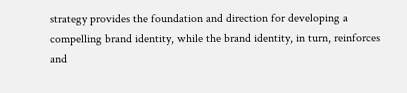strategy provides the foundation and direction for developing a compelling brand identity, while the brand identity, in turn, reinforces and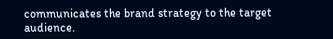communicates the brand strategy to the target audience.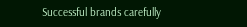Successful brands carefully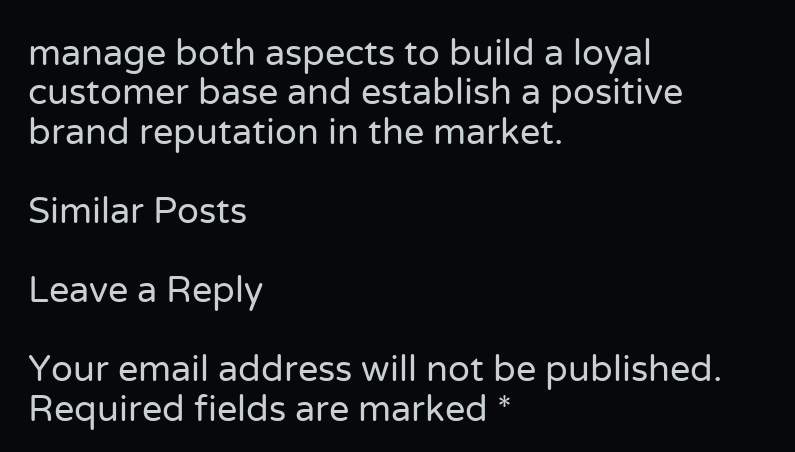manage both aspects to build a loyal customer base and establish a positive brand reputation in the market.

Similar Posts

Leave a Reply

Your email address will not be published. Required fields are marked *